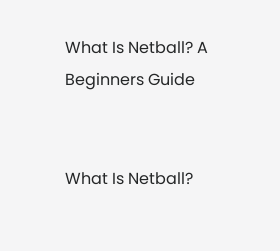What Is Netball? A Beginners Guide


What Is Netball?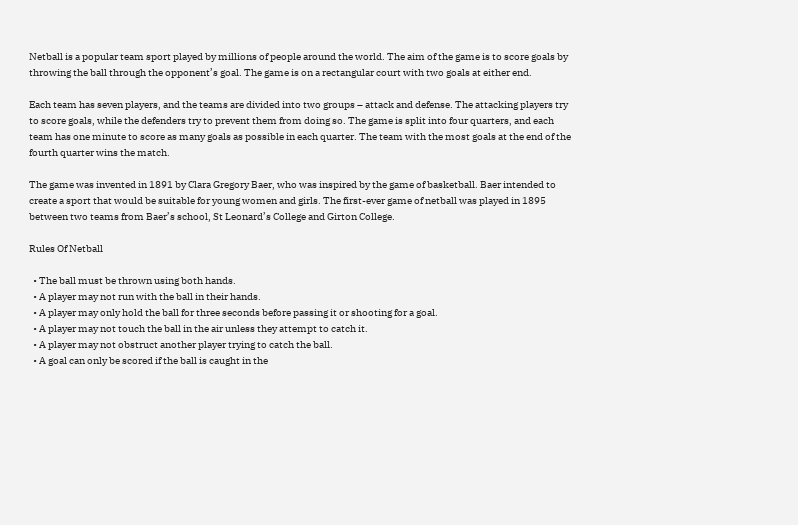Netball is a popular team sport played by millions of people around the world. The aim of the game is to score goals by throwing the ball through the opponent’s goal. The game is on a rectangular court with two goals at either end.

Each team has seven players, and the teams are divided into two groups – attack and defense. The attacking players try to score goals, while the defenders try to prevent them from doing so. The game is split into four quarters, and each team has one minute to score as many goals as possible in each quarter. The team with the most goals at the end of the fourth quarter wins the match.

The game was invented in 1891 by Clara Gregory Baer, who was inspired by the game of basketball. Baer intended to create a sport that would be suitable for young women and girls. The first-ever game of netball was played in 1895 between two teams from Baer’s school, St Leonard’s College and Girton College.

Rules Of Netball

  • The ball must be thrown using both hands.
  • A player may not run with the ball in their hands.
  • A player may only hold the ball for three seconds before passing it or shooting for a goal.
  • A player may not touch the ball in the air unless they attempt to catch it.
  • A player may not obstruct another player trying to catch the ball.
  • A goal can only be scored if the ball is caught in the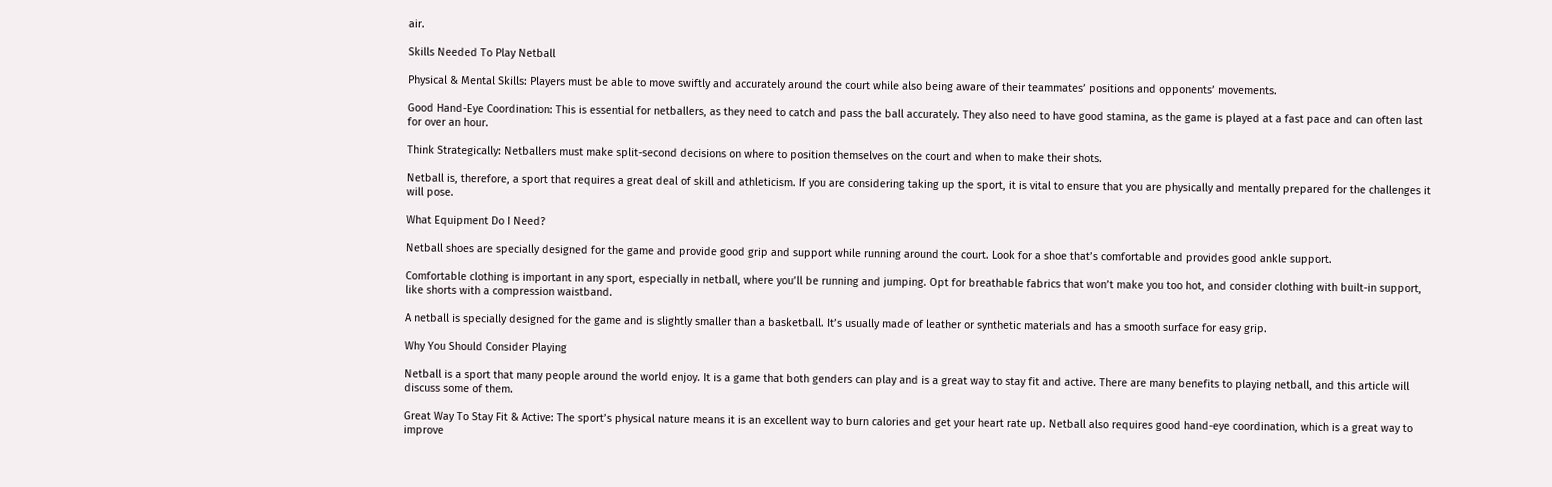air.

Skills Needed To Play Netball

Physical & Mental Skills: Players must be able to move swiftly and accurately around the court while also being aware of their teammates’ positions and opponents’ movements.

Good Hand-Eye Coordination: This is essential for netballers, as they need to catch and pass the ball accurately. They also need to have good stamina, as the game is played at a fast pace and can often last for over an hour.

Think Strategically: Netballers must make split-second decisions on where to position themselves on the court and when to make their shots.

Netball is, therefore, a sport that requires a great deal of skill and athleticism. If you are considering taking up the sport, it is vital to ensure that you are physically and mentally prepared for the challenges it will pose.

What Equipment Do I Need?

Netball shoes are specially designed for the game and provide good grip and support while running around the court. Look for a shoe that’s comfortable and provides good ankle support.

Comfortable clothing is important in any sport, especially in netball, where you’ll be running and jumping. Opt for breathable fabrics that won’t make you too hot, and consider clothing with built-in support, like shorts with a compression waistband.

A netball is specially designed for the game and is slightly smaller than a basketball. It’s usually made of leather or synthetic materials and has a smooth surface for easy grip.

Why You Should Consider Playing

Netball is a sport that many people around the world enjoy. It is a game that both genders can play and is a great way to stay fit and active. There are many benefits to playing netball, and this article will discuss some of them.

Great Way To Stay Fit & Active: The sport’s physical nature means it is an excellent way to burn calories and get your heart rate up. Netball also requires good hand-eye coordination, which is a great way to improve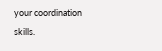your coordination skills.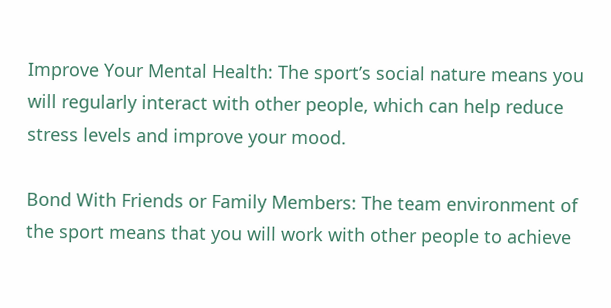Improve Your Mental Health: The sport’s social nature means you will regularly interact with other people, which can help reduce stress levels and improve your mood.

Bond With Friends or Family Members: The team environment of the sport means that you will work with other people to achieve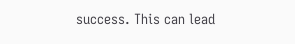success. This can lead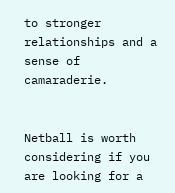to stronger relationships and a sense of camaraderie.


Netball is worth considering if you are looking for a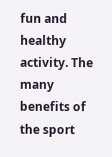fun and healthy activity. The many benefits of the sport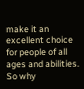make it an excellent choice for people of all ages and abilities. So why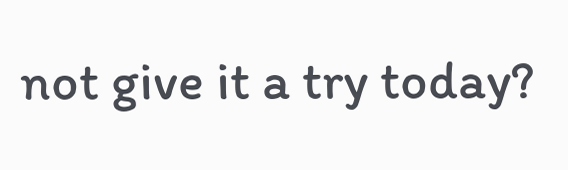not give it a try today?